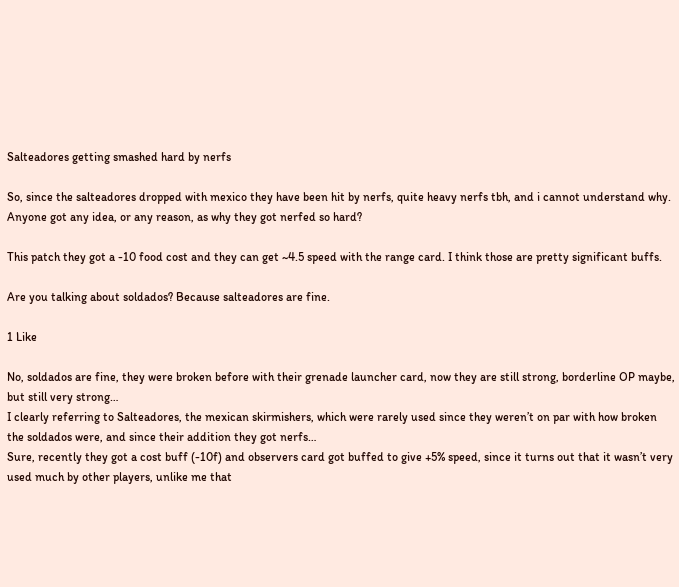Salteadores getting smashed hard by nerfs

So, since the salteadores dropped with mexico they have been hit by nerfs, quite heavy nerfs tbh, and i cannot understand why.
Anyone got any idea, or any reason, as why they got nerfed so hard?

This patch they got a -10 food cost and they can get ~4.5 speed with the range card. I think those are pretty significant buffs.

Are you talking about soldados? Because salteadores are fine.

1 Like

No, soldados are fine, they were broken before with their grenade launcher card, now they are still strong, borderline OP maybe, but still very strong…
I clearly referring to Salteadores, the mexican skirmishers, which were rarely used since they weren’t on par with how broken the soldados were, and since their addition they got nerfs…
Sure, recently they got a cost buff (-10f) and observers card got buffed to give +5% speed, since it turns out that it wasn’t very used much by other players, unlike me that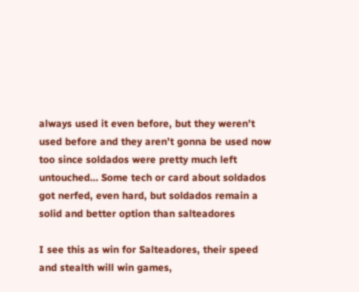always used it even before, but they weren’t used before and they aren’t gonna be used now too since soldados were pretty much left untouched… Some tech or card about soldados got nerfed, even hard, but soldados remain a solid and better option than salteadores

I see this as win for Salteadores, their speed and stealth will win games,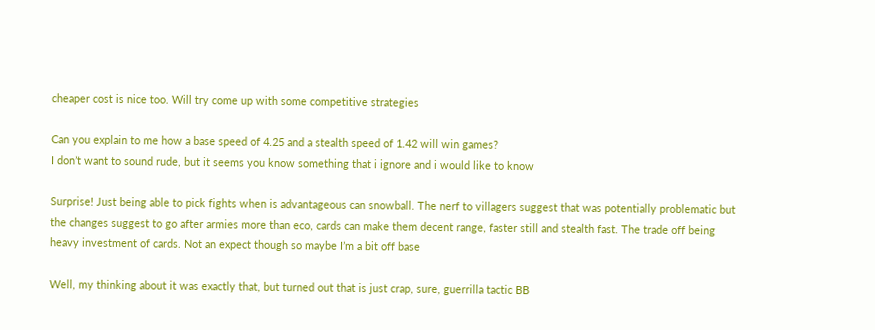cheaper cost is nice too. Will try come up with some competitive strategies

Can you explain to me how a base speed of 4.25 and a stealth speed of 1.42 will win games?
I don’t want to sound rude, but it seems you know something that i ignore and i would like to know

Surprise! Just being able to pick fights when is advantageous can snowball. The nerf to villagers suggest that was potentially problematic but the changes suggest to go after armies more than eco, cards can make them decent range, faster still and stealth fast. The trade off being heavy investment of cards. Not an expect though so maybe I’m a bit off base

Well, my thinking about it was exactly that, but turned out that is just crap, sure, guerrilla tactic BB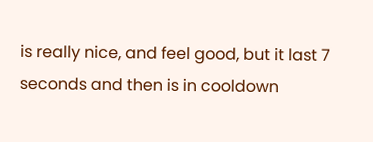is really nice, and feel good, but it last 7 seconds and then is in cooldown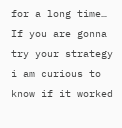for a long time…
If you are gonna try your strategy i am curious to know if it worked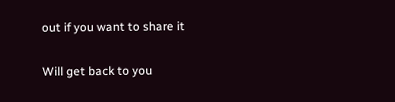out if you want to share it

Will get back to you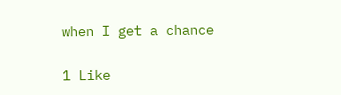when I get a chance

1 Like